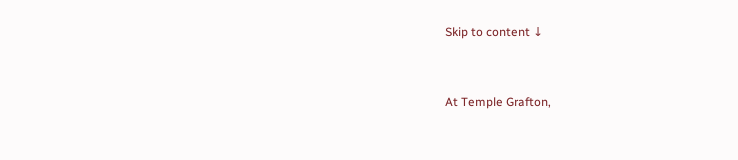Skip to content ↓


At Temple Grafton,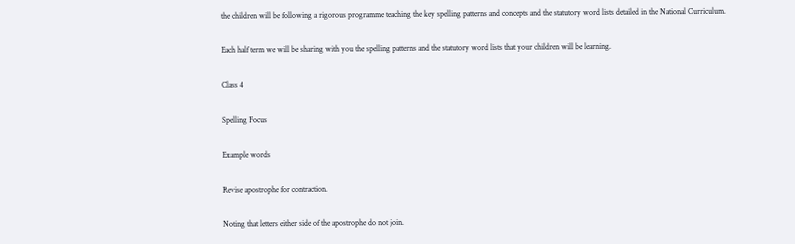the children will be following a rigorous programme teaching the key spelling patterns and concepts and the statutory word lists detailed in the National Curriculum.

Each half term we will be sharing with you the spelling patterns and the statutory word lists that your children will be learning.

Class 4

Spelling Focus

Example words

Revise apostrophe for contraction.

Noting that letters either side of the apostrophe do not join.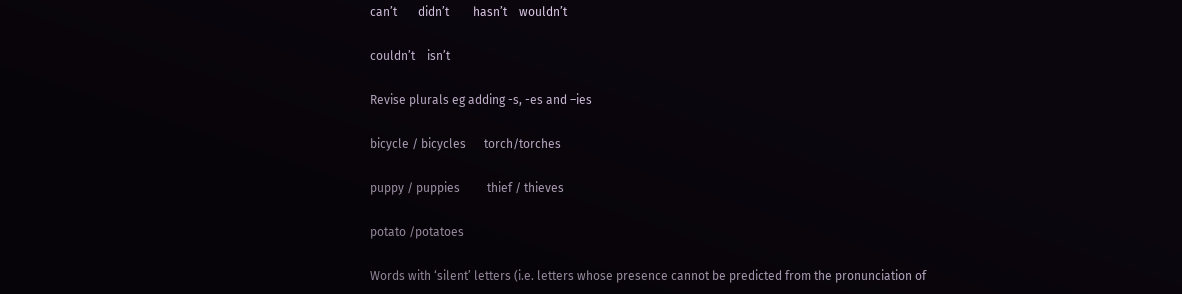can’t       didn’t        hasn’t    wouldn’t

couldn’t    isn’t

Revise plurals eg adding -s, -es and –ies

bicycle / bicycles      torch/torches

puppy / puppies         thief / thieves

potato /potatoes

Words with ‘silent’ letters (i.e. letters whose presence cannot be predicted from the pronunciation of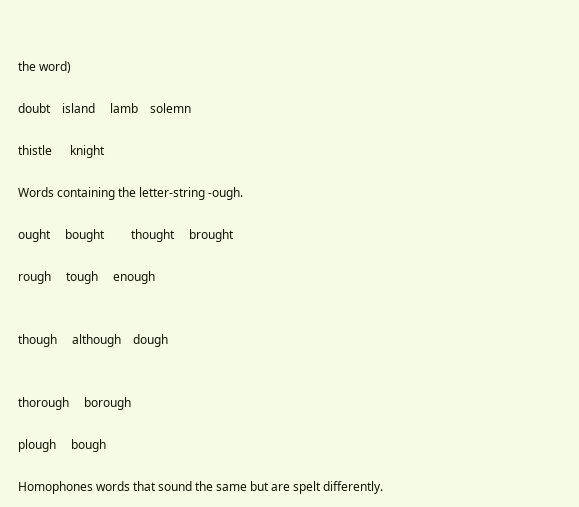the word)

doubt    island     lamb    solemn

thistle      knight

Words containing the letter-string -ough.

ought     bought         thought     brought

rough     tough     enough


though     although    dough


thorough     borough

plough     bough

Homophones words that sound the same but are spelt differently.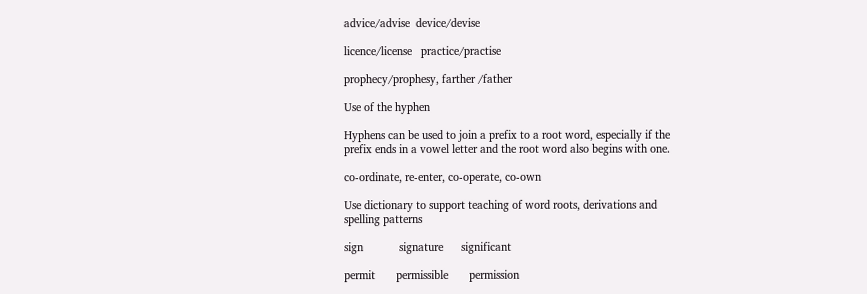advice/advise  device/devise

licence/license   practice/practise

prophecy/prophesy, farther /father

Use of the hyphen

Hyphens can be used to join a prefix to a root word, especially if the prefix ends in a vowel letter and the root word also begins with one.

co-ordinate, re-enter, co-operate, co-own

Use dictionary to support teaching of word roots, derivations and spelling patterns

sign            signature      significant

permit       permissible       permission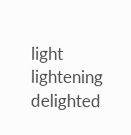light           lightening         delighted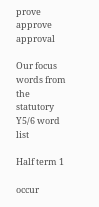prove             approve        approval

Our focus words from the statutory Y5/6 word list

Half term 1

occur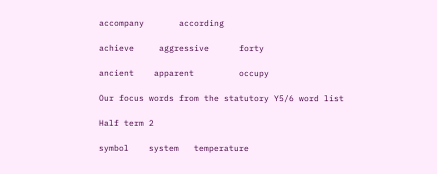accompany       according

achieve     aggressive      forty

ancient    apparent         occupy

Our focus words from the statutory Y5/6 word list

Half term 2

symbol    system   temperature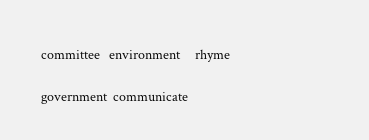committee   environment     rhyme

government  communicate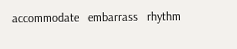accommodate   embarrass   rhythm